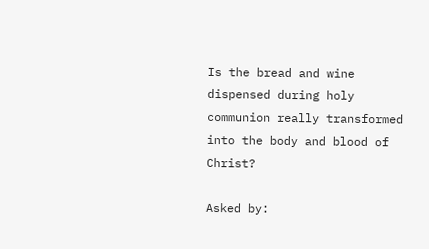Is the bread and wine dispensed during holy communion really transformed into the body and blood of Christ?

Asked by: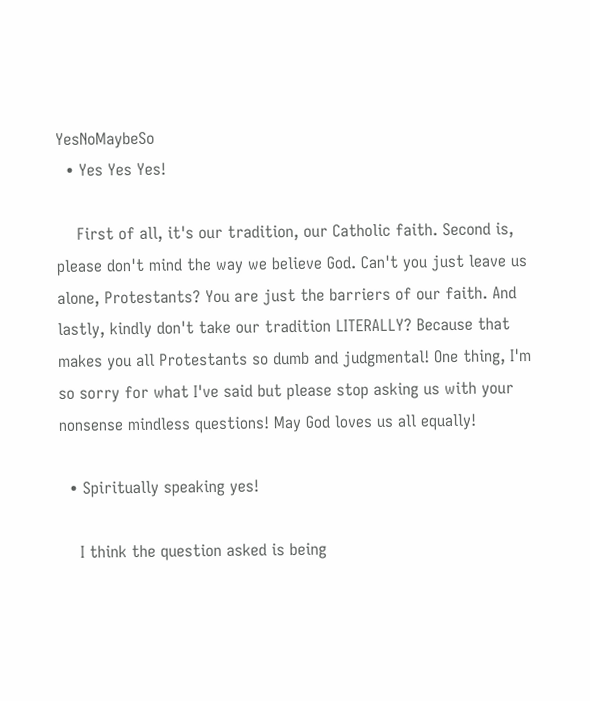YesNoMaybeSo
  • Yes Yes Yes!

    First of all, it's our tradition, our Catholic faith. Second is, please don't mind the way we believe God. Can't you just leave us alone, Protestants? You are just the barriers of our faith. And lastly, kindly don't take our tradition LITERALLY? Because that makes you all Protestants so dumb and judgmental! One thing, I'm so sorry for what I've said but please stop asking us with your nonsense mindless questions! May God loves us all equally!

  • Spiritually speaking yes!

    I think the question asked is being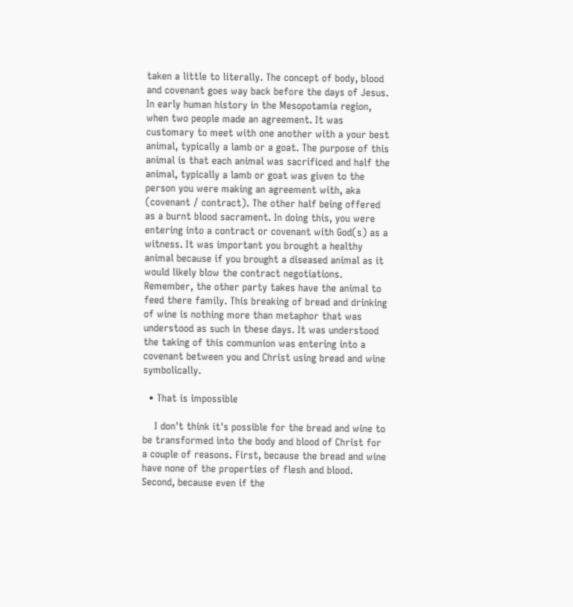taken a little to literally. The concept of body, blood and covenant goes way back before the days of Jesus. In early human history in the Mesopotamia region, when two people made an agreement. It was customary to meet with one another with a your best animal, typically a lamb or a goat. The purpose of this animal is that each animal was sacrificed and half the animal, typically a lamb or goat was given to the person you were making an agreement with, aka (covenant / contract). The other half being offered as a burnt blood sacrament. In doing this, you were entering into a contract or covenant with God(s) as a witness. It was important you brought a healthy animal because if you brought a diseased animal as it would likely blow the contract negotiations. Remember, the other party takes have the animal to feed there family. This breaking of bread and drinking of wine is nothing more than metaphor that was understood as such in these days. It was understood the taking of this communion was entering into a covenant between you and Christ using bread and wine symbolically.

  • That is impossible

    I don't think it's possible for the bread and wine to be transformed into the body and blood of Christ for a couple of reasons. First, because the bread and wine have none of the properties of flesh and blood. Second, because even if the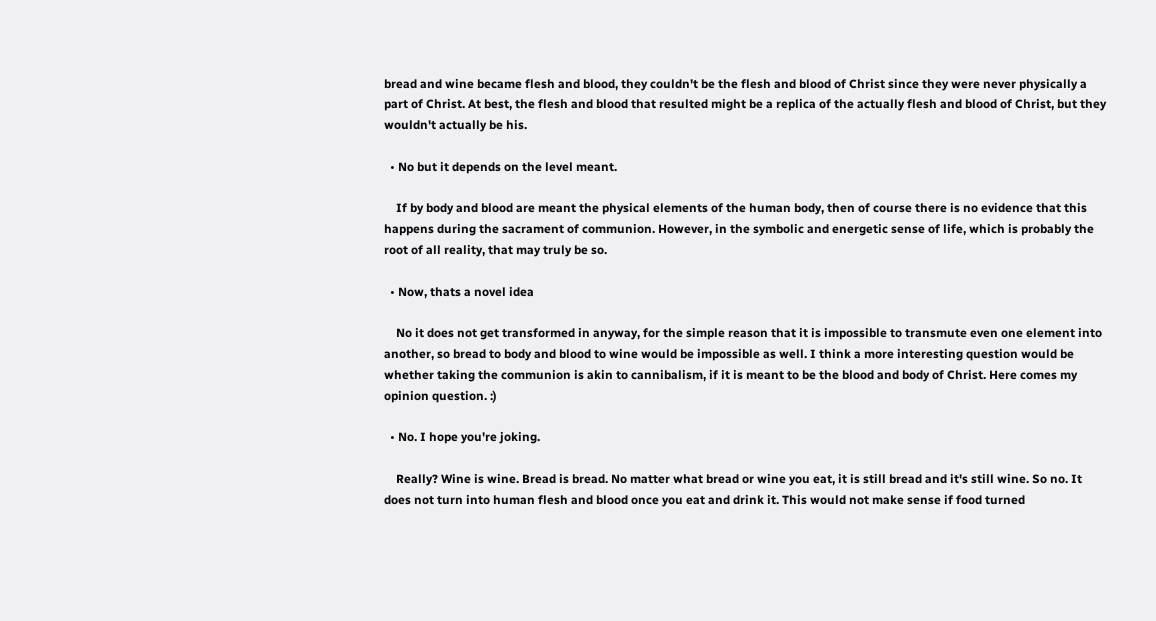bread and wine became flesh and blood, they couldn't be the flesh and blood of Christ since they were never physically a part of Christ. At best, the flesh and blood that resulted might be a replica of the actually flesh and blood of Christ, but they wouldn't actually be his.

  • No but it depends on the level meant.

    If by body and blood are meant the physical elements of the human body, then of course there is no evidence that this happens during the sacrament of communion. However, in the symbolic and energetic sense of life, which is probably the root of all reality, that may truly be so.

  • Now, thats a novel idea

    No it does not get transformed in anyway, for the simple reason that it is impossible to transmute even one element into another, so bread to body and blood to wine would be impossible as well. I think a more interesting question would be whether taking the communion is akin to cannibalism, if it is meant to be the blood and body of Christ. Here comes my opinion question. :)

  • No. I hope you're joking.

    Really? Wine is wine. Bread is bread. No matter what bread or wine you eat, it is still bread and it's still wine. So no. It does not turn into human flesh and blood once you eat and drink it. This would not make sense if food turned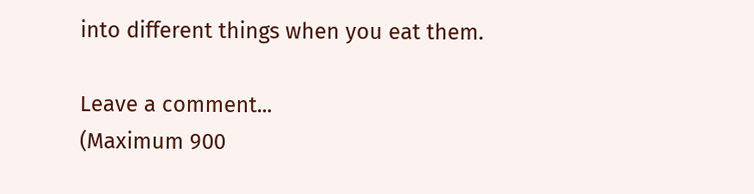into different things when you eat them.

Leave a comment...
(Maximum 900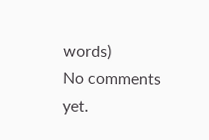words)
No comments yet.